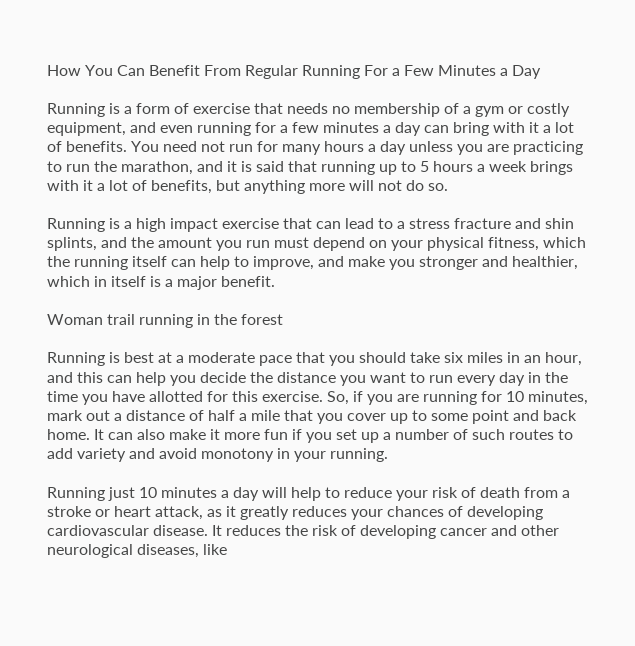How You Can Benefit From Regular Running For a Few Minutes a Day

Running is a form of exercise that needs no membership of a gym or costly equipment, and even running for a few minutes a day can bring with it a lot of benefits. You need not run for many hours a day unless you are practicing to run the marathon, and it is said that running up to 5 hours a week brings with it a lot of benefits, but anything more will not do so.

Running is a high impact exercise that can lead to a stress fracture and shin splints, and the amount you run must depend on your physical fitness, which the running itself can help to improve, and make you stronger and healthier, which in itself is a major benefit.

Woman trail running in the forest

Running is best at a moderate pace that you should take six miles in an hour, and this can help you decide the distance you want to run every day in the time you have allotted for this exercise. So, if you are running for 10 minutes, mark out a distance of half a mile that you cover up to some point and back home. It can also make it more fun if you set up a number of such routes to add variety and avoid monotony in your running.

Running just 10 minutes a day will help to reduce your risk of death from a stroke or heart attack, as it greatly reduces your chances of developing cardiovascular disease. It reduces the risk of developing cancer and other neurological diseases, like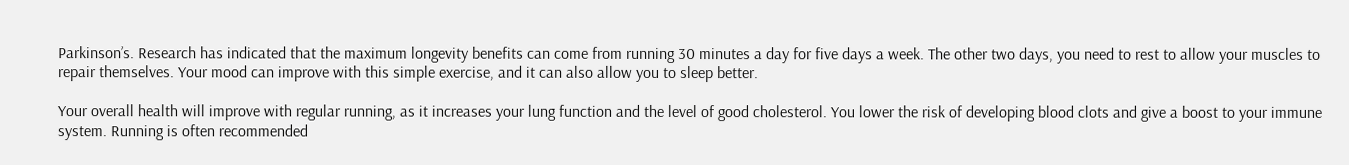Parkinson’s. Research has indicated that the maximum longevity benefits can come from running 30 minutes a day for five days a week. The other two days, you need to rest to allow your muscles to repair themselves. Your mood can improve with this simple exercise, and it can also allow you to sleep better.

Your overall health will improve with regular running, as it increases your lung function and the level of good cholesterol. You lower the risk of developing blood clots and give a boost to your immune system. Running is often recommended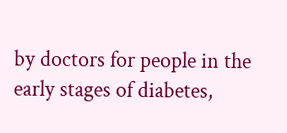by doctors for people in the early stages of diabetes,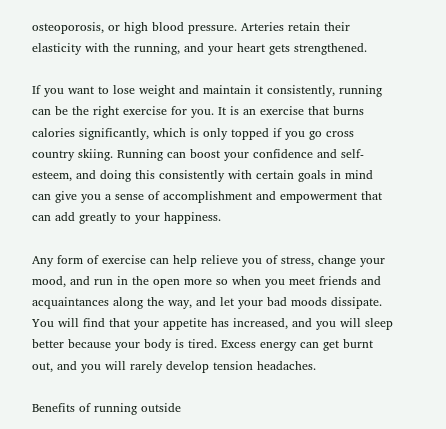osteoporosis, or high blood pressure. Arteries retain their elasticity with the running, and your heart gets strengthened.

If you want to lose weight and maintain it consistently, running can be the right exercise for you. It is an exercise that burns calories significantly, which is only topped if you go cross country skiing. Running can boost your confidence and self-esteem, and doing this consistently with certain goals in mind can give you a sense of accomplishment and empowerment that can add greatly to your happiness.

Any form of exercise can help relieve you of stress, change your mood, and run in the open more so when you meet friends and acquaintances along the way, and let your bad moods dissipate. You will find that your appetite has increased, and you will sleep better because your body is tired. Excess energy can get burnt out, and you will rarely develop tension headaches.

Benefits of running outside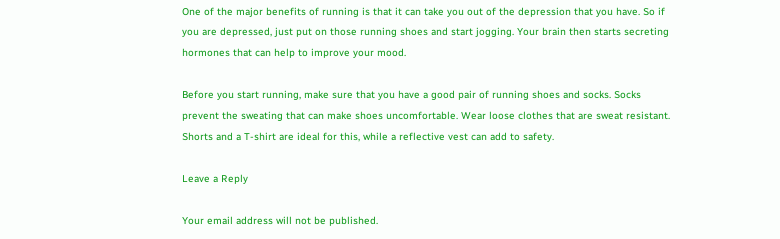One of the major benefits of running is that it can take you out of the depression that you have. So if you are depressed, just put on those running shoes and start jogging. Your brain then starts secreting hormones that can help to improve your mood.

Before you start running, make sure that you have a good pair of running shoes and socks. Socks prevent the sweating that can make shoes uncomfortable. Wear loose clothes that are sweat resistant. Shorts and a T-shirt are ideal for this, while a reflective vest can add to safety.

Leave a Reply

Your email address will not be published.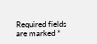Required fields are marked *